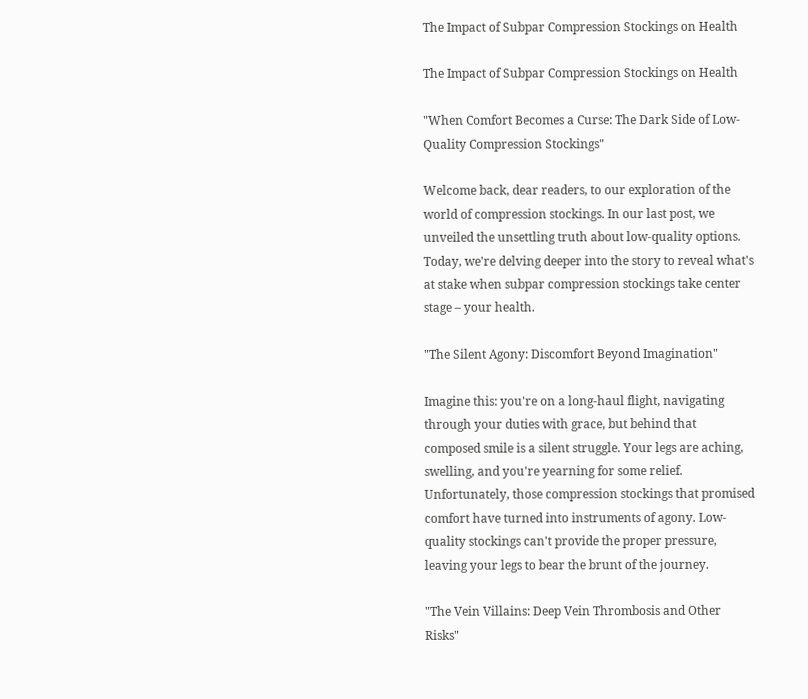The Impact of Subpar Compression Stockings on Health

The Impact of Subpar Compression Stockings on Health

"When Comfort Becomes a Curse: The Dark Side of Low-Quality Compression Stockings"

Welcome back, dear readers, to our exploration of the world of compression stockings. In our last post, we unveiled the unsettling truth about low-quality options. Today, we're delving deeper into the story to reveal what's at stake when subpar compression stockings take center stage – your health.

"The Silent Agony: Discomfort Beyond Imagination"

Imagine this: you're on a long-haul flight, navigating through your duties with grace, but behind that composed smile is a silent struggle. Your legs are aching, swelling, and you're yearning for some relief. Unfortunately, those compression stockings that promised comfort have turned into instruments of agony. Low-quality stockings can't provide the proper pressure, leaving your legs to bear the brunt of the journey.

"The Vein Villains: Deep Vein Thrombosis and Other Risks"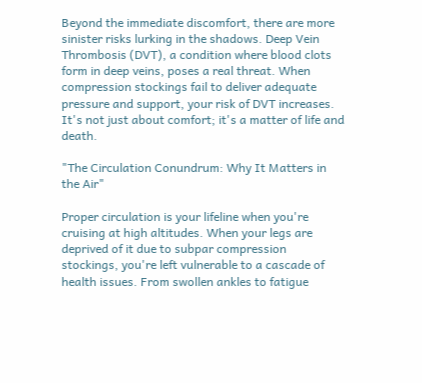Beyond the immediate discomfort, there are more sinister risks lurking in the shadows. Deep Vein Thrombosis (DVT), a condition where blood clots form in deep veins, poses a real threat. When compression stockings fail to deliver adequate pressure and support, your risk of DVT increases. It's not just about comfort; it's a matter of life and death.

"The Circulation Conundrum: Why It Matters in the Air"

Proper circulation is your lifeline when you're cruising at high altitudes. When your legs are deprived of it due to subpar compression stockings, you're left vulnerable to a cascade of health issues. From swollen ankles to fatigue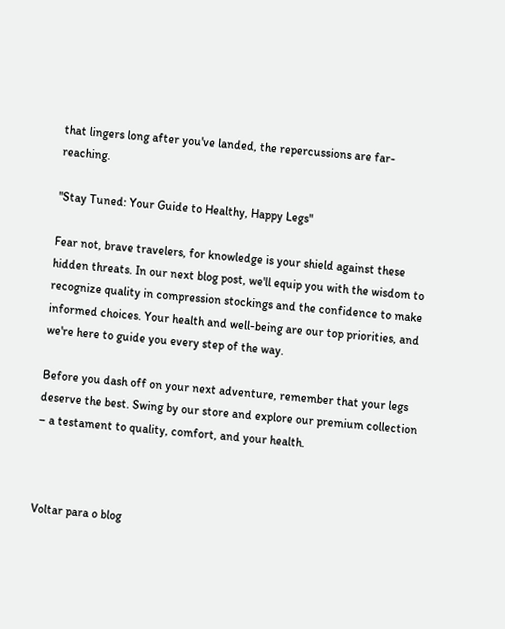that lingers long after you've landed, the repercussions are far-reaching.

"Stay Tuned: Your Guide to Healthy, Happy Legs"

Fear not, brave travelers, for knowledge is your shield against these hidden threats. In our next blog post, we'll equip you with the wisdom to recognize quality in compression stockings and the confidence to make informed choices. Your health and well-being are our top priorities, and we're here to guide you every step of the way.

Before you dash off on your next adventure, remember that your legs deserve the best. Swing by our store and explore our premium collection – a testament to quality, comfort, and your health.



Voltar para o blog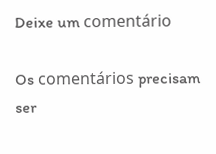Deixe um comentário

Os comentários precisam ser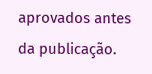aprovados antes da publicação.